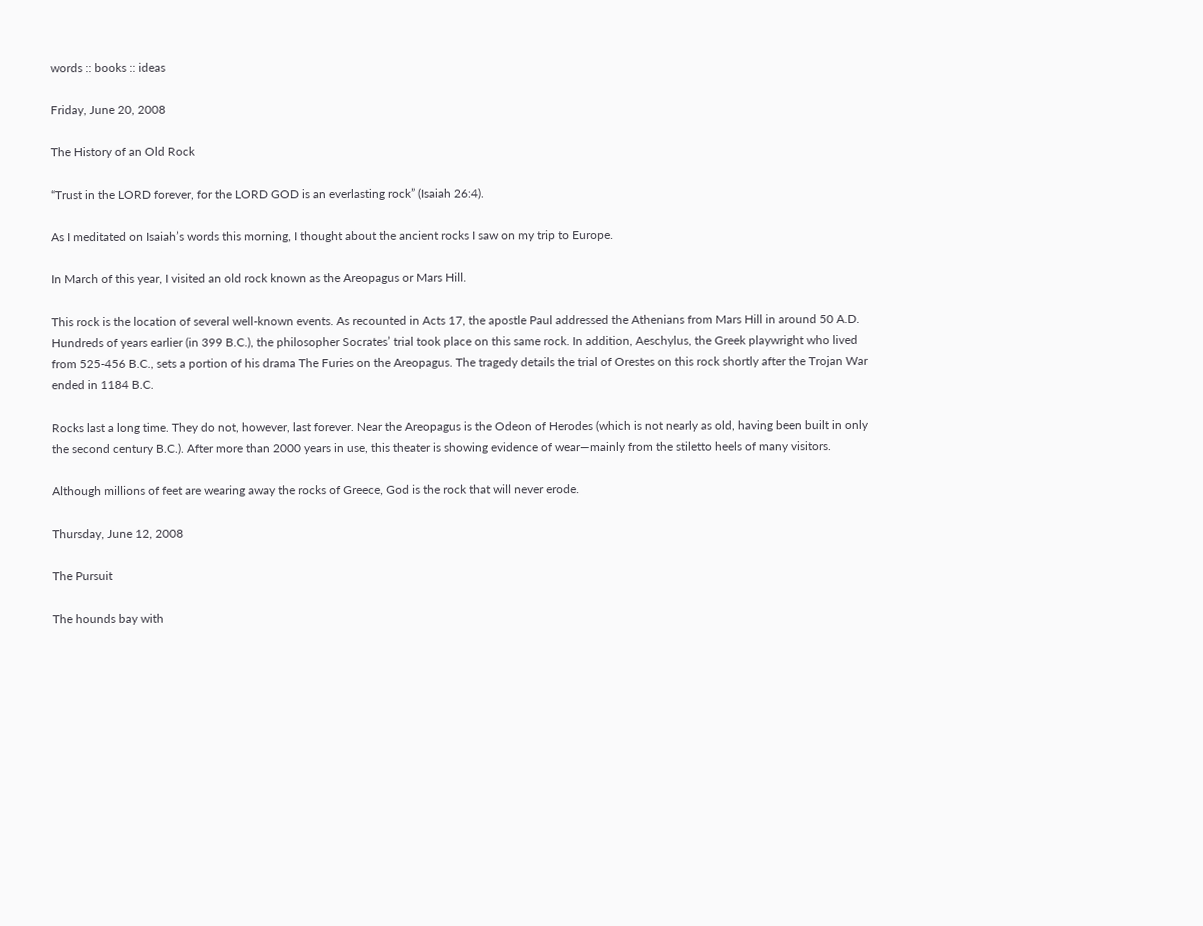words :: books :: ideas

Friday, June 20, 2008

The History of an Old Rock

“Trust in the LORD forever, for the LORD GOD is an everlasting rock” (Isaiah 26:4).

As I meditated on Isaiah’s words this morning, I thought about the ancient rocks I saw on my trip to Europe.

In March of this year, I visited an old rock known as the Areopagus or Mars Hill.

This rock is the location of several well-known events. As recounted in Acts 17, the apostle Paul addressed the Athenians from Mars Hill in around 50 A.D. Hundreds of years earlier (in 399 B.C.), the philosopher Socrates’ trial took place on this same rock. In addition, Aeschylus, the Greek playwright who lived from 525-456 B.C., sets a portion of his drama The Furies on the Areopagus. The tragedy details the trial of Orestes on this rock shortly after the Trojan War ended in 1184 B.C.

Rocks last a long time. They do not, however, last forever. Near the Areopagus is the Odeon of Herodes (which is not nearly as old, having been built in only the second century B.C.). After more than 2000 years in use, this theater is showing evidence of wear—mainly from the stiletto heels of many visitors.

Although millions of feet are wearing away the rocks of Greece, God is the rock that will never erode.

Thursday, June 12, 2008

The Pursuit

The hounds bay with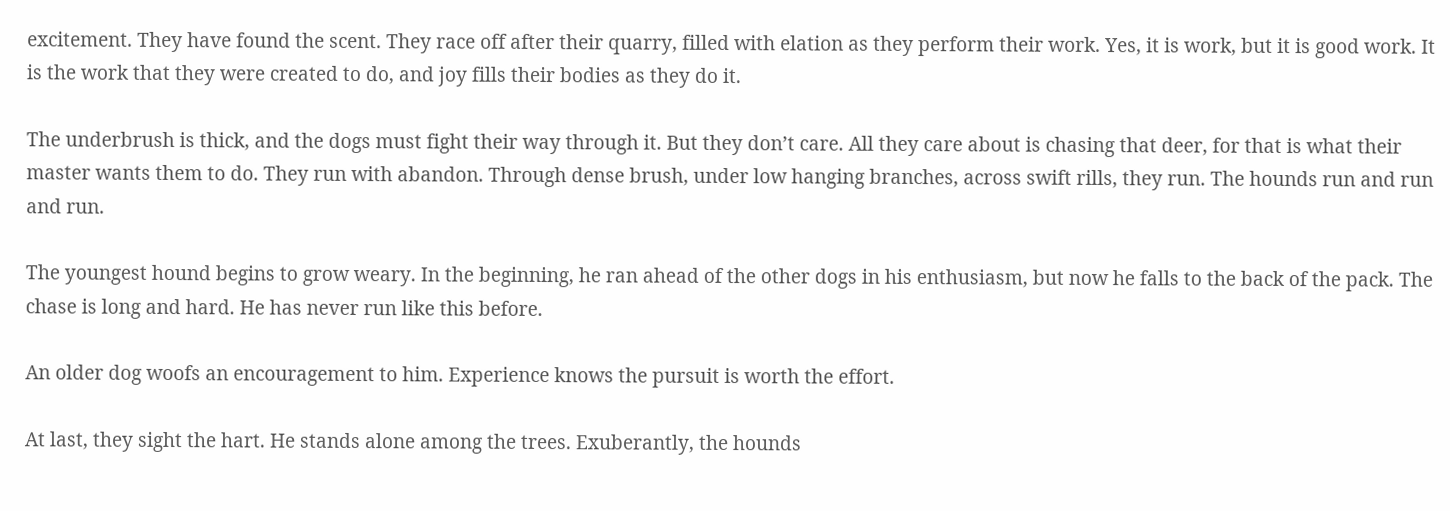excitement. They have found the scent. They race off after their quarry, filled with elation as they perform their work. Yes, it is work, but it is good work. It is the work that they were created to do, and joy fills their bodies as they do it.

The underbrush is thick, and the dogs must fight their way through it. But they don’t care. All they care about is chasing that deer, for that is what their master wants them to do. They run with abandon. Through dense brush, under low hanging branches, across swift rills, they run. The hounds run and run and run.

The youngest hound begins to grow weary. In the beginning, he ran ahead of the other dogs in his enthusiasm, but now he falls to the back of the pack. The chase is long and hard. He has never run like this before.

An older dog woofs an encouragement to him. Experience knows the pursuit is worth the effort.

At last, they sight the hart. He stands alone among the trees. Exuberantly, the hounds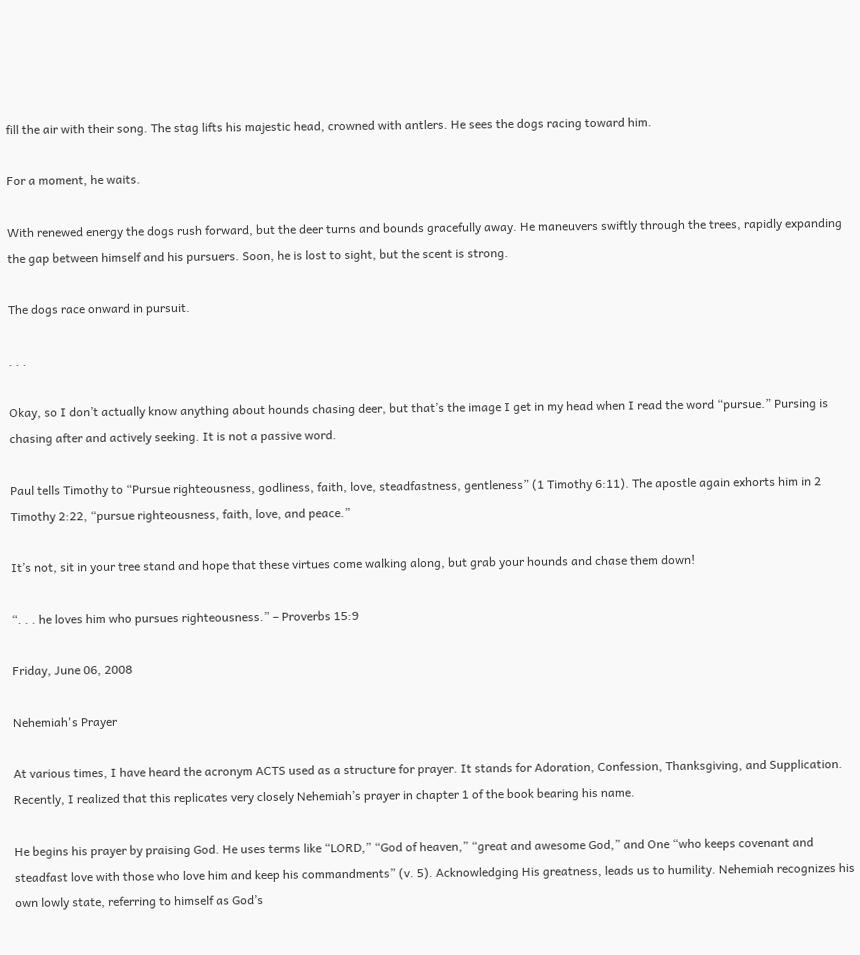fill the air with their song. The stag lifts his majestic head, crowned with antlers. He sees the dogs racing toward him.

For a moment, he waits.

With renewed energy the dogs rush forward, but the deer turns and bounds gracefully away. He maneuvers swiftly through the trees, rapidly expanding the gap between himself and his pursuers. Soon, he is lost to sight, but the scent is strong.

The dogs race onward in pursuit.

. . .

Okay, so I don’t actually know anything about hounds chasing deer, but that’s the image I get in my head when I read the word “pursue.” Pursing is chasing after and actively seeking. It is not a passive word.

Paul tells Timothy to “Pursue righteousness, godliness, faith, love, steadfastness, gentleness” (1 Timothy 6:11). The apostle again exhorts him in 2 Timothy 2:22, “pursue righteousness, faith, love, and peace.”

It’s not, sit in your tree stand and hope that these virtues come walking along, but grab your hounds and chase them down!

“. . . he loves him who pursues righteousness.” – Proverbs 15:9

Friday, June 06, 2008

Nehemiah's Prayer

At various times, I have heard the acronym ACTS used as a structure for prayer. It stands for Adoration, Confession, Thanksgiving, and Supplication. Recently, I realized that this replicates very closely Nehemiah’s prayer in chapter 1 of the book bearing his name.

He begins his prayer by praising God. He uses terms like “LORD,” “God of heaven,” “great and awesome God,” and One “who keeps covenant and steadfast love with those who love him and keep his commandments” (v. 5). Acknowledging His greatness, leads us to humility. Nehemiah recognizes his own lowly state, referring to himself as God’s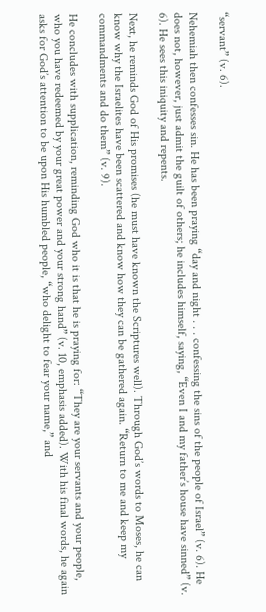“servant” (v. 6).

Nehemiah then confesses sin. He has been praying “day and night . . . confessing the sins of the people of Israel” (v. 6). He does not, however, just admit the guilt of others; he includes himself, saying, “Even I and my father’s house have sinned” (v. 6). He sees this iniquity and repents.

Next, he reminds God of His promises (he must have known the Scriptures well). Through God’s words to Moses, he can know why the Israelites have been scattered and know how they can be gathered again. “Return to me and keep my commandments and do them” (v. 9).

He concludes with supplication, reminding God who it is that he is praying for: “They are your servants and your people, who you have redeemed by your great power and your strong hand” (v. 10, emphasis added). With his final words, he again asks for God’s attention to be upon His humbled people, “who delight to fear your name,” and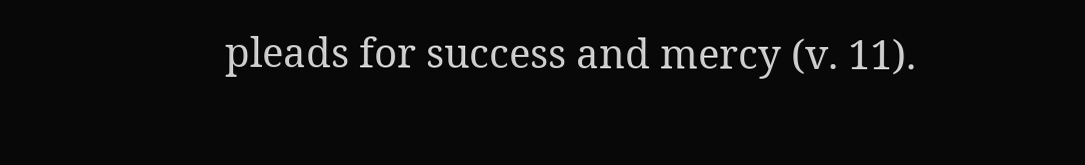pleads for success and mercy (v. 11).